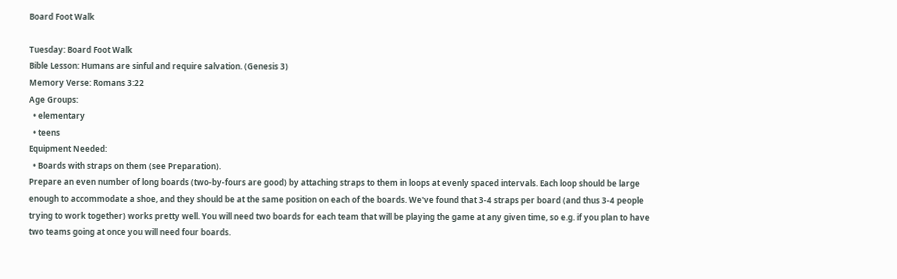Board Foot Walk

Tuesday: Board Foot Walk
Bible Lesson: Humans are sinful and require salvation. (Genesis 3)
Memory Verse: Romans 3:22
Age Groups:
  • elementary
  • teens
Equipment Needed:
  • Boards with straps on them (see Preparation).
Prepare an even number of long boards (two-by-fours are good) by attaching straps to them in loops at evenly spaced intervals. Each loop should be large enough to accommodate a shoe, and they should be at the same position on each of the boards. We've found that 3-4 straps per board (and thus 3-4 people trying to work together) works pretty well. You will need two boards for each team that will be playing the game at any given time, so e.g. if you plan to have two teams going at once you will need four boards.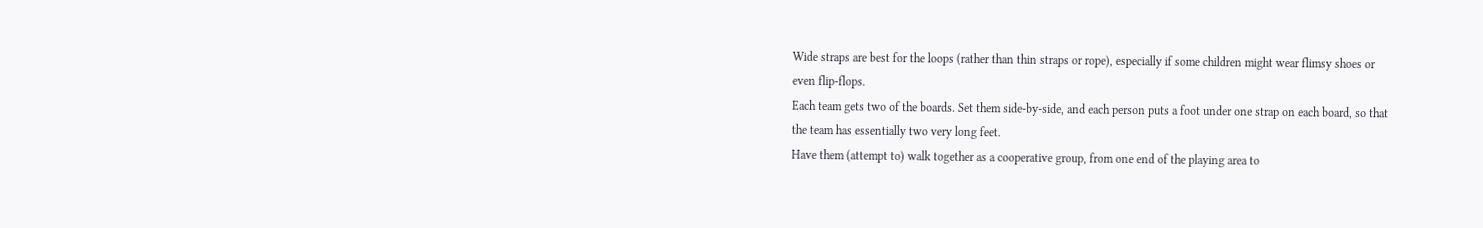Wide straps are best for the loops (rather than thin straps or rope), especially if some children might wear flimsy shoes or even flip-flops.
Each team gets two of the boards. Set them side-by-side, and each person puts a foot under one strap on each board, so that the team has essentially two very long feet.
Have them (attempt to) walk together as a cooperative group, from one end of the playing area to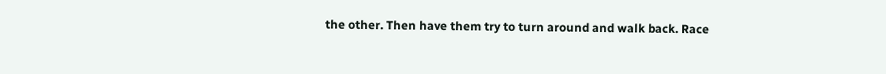the other. Then have them try to turn around and walk back. Race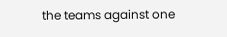the teams against one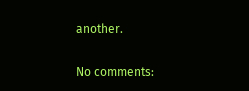another.

No comments: